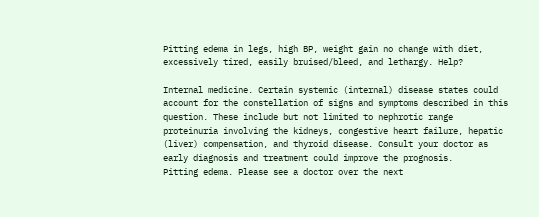Pitting edema in legs, high BP, weight gain no change with diet, excessively tired, easily bruised/bleed, and lethargy. Help?

Internal medicine. Certain systemic (internal) disease states could account for the constellation of signs and symptoms described in this question. These include but not limited to nephrotic range proteinuria involving the kidneys, congestive heart failure, hepatic (liver) compensation, and thyroid disease. Consult your doctor as early diagnosis and treatment could improve the prognosis.
Pitting edema. Please see a doctor over the next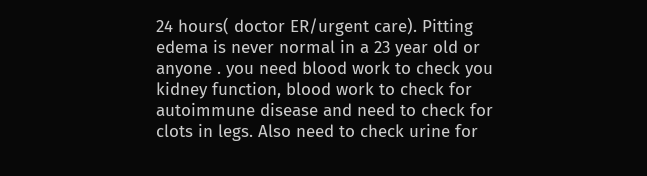24 hours( doctor ER/urgent care). Pitting edema is never normal in a 23 year old or anyone . you need blood work to check you kidney function, blood work to check for autoimmune disease and need to check for clots in legs. Also need to check urine for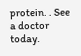protein. . See a doctor today.